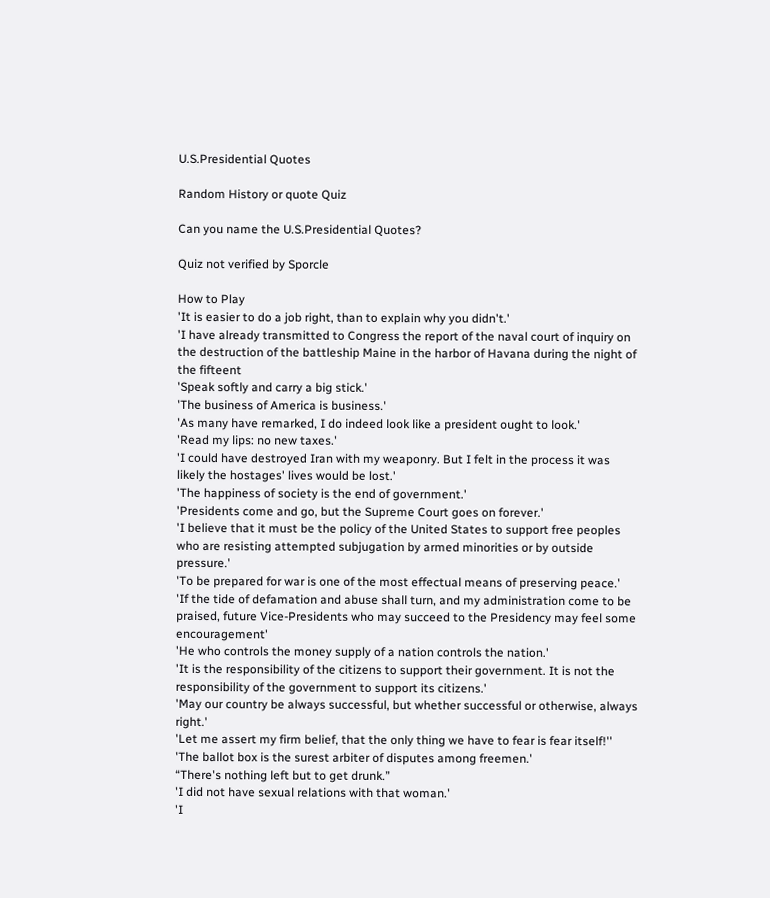U.S.Presidential Quotes

Random History or quote Quiz

Can you name the U.S.Presidential Quotes?

Quiz not verified by Sporcle

How to Play
'It is easier to do a job right, than to explain why you didn't.'
'I have already transmitted to Congress the report of the naval court of inquiry on the destruction of the battleship Maine in the harbor of Havana during the night of the fifteent
'Speak softly and carry a big stick.'
'The business of America is business.'
'As many have remarked, I do indeed look like a president ought to look.'
'Read my lips: no new taxes.'
'I could have destroyed Iran with my weaponry. But I felt in the process it was likely the hostages' lives would be lost.'
'The happiness of society is the end of government.'
'Presidents come and go, but the Supreme Court goes on forever.'
'I believe that it must be the policy of the United States to support free peoples who are resisting attempted subjugation by armed minorities or by outside pressure.'
'To be prepared for war is one of the most effectual means of preserving peace.'
'If the tide of defamation and abuse shall turn, and my administration come to be praised, future Vice-Presidents who may succeed to the Presidency may feel some encouragement'
'He who controls the money supply of a nation controls the nation.'
'It is the responsibility of the citizens to support their government. It is not the responsibility of the government to support its citizens.'
'May our country be always successful, but whether successful or otherwise, always right.'
'Let me assert my firm belief, that the only thing we have to fear is fear itself!''
'The ballot box is the surest arbiter of disputes among freemen.'
“There's nothing left but to get drunk.”
'I did not have sexual relations with that woman.'
'I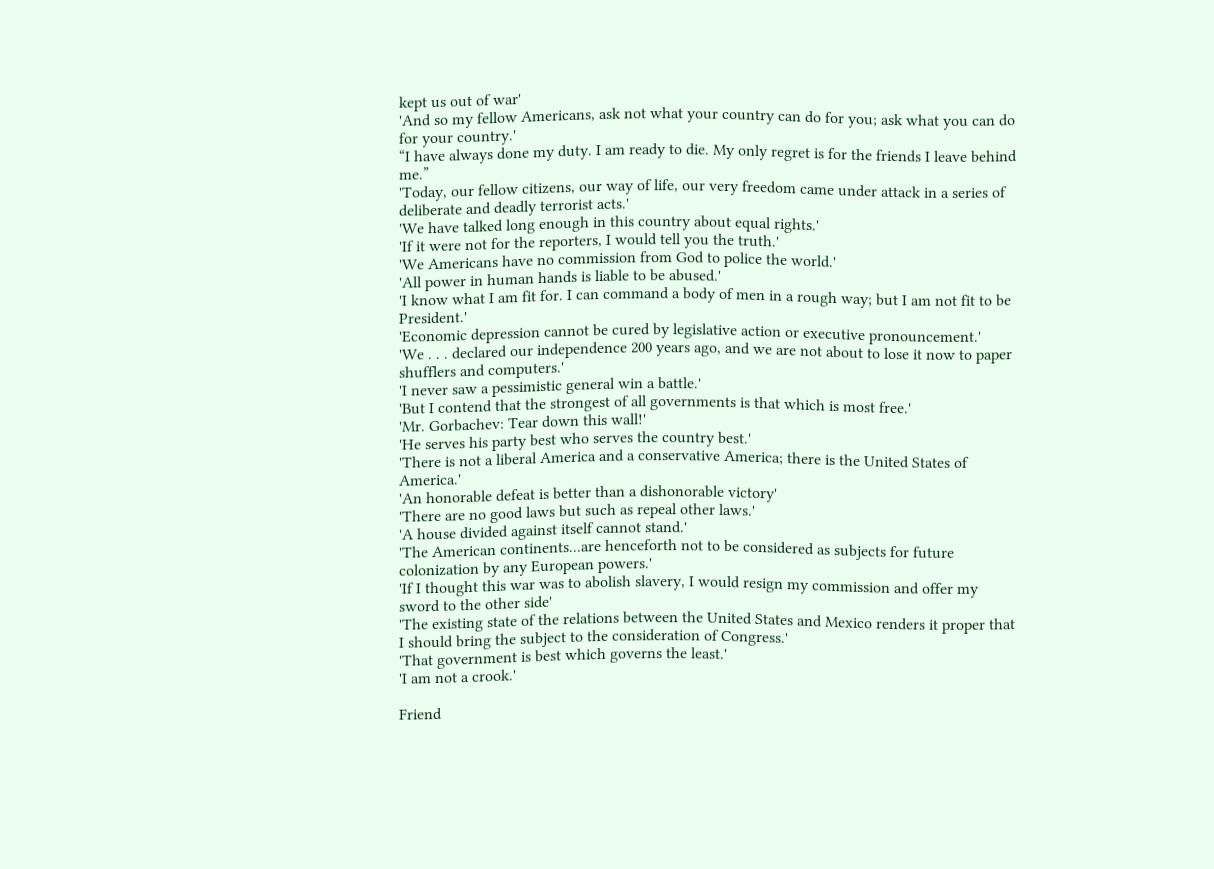kept us out of war'
'And so my fellow Americans, ask not what your country can do for you; ask what you can do for your country.'
“I have always done my duty. I am ready to die. My only regret is for the friends I leave behind me.”
'Today, our fellow citizens, our way of life, our very freedom came under attack in a series of deliberate and deadly terrorist acts.'
'We have talked long enough in this country about equal rights.'
'If it were not for the reporters, I would tell you the truth.'
'We Americans have no commission from God to police the world.'
'All power in human hands is liable to be abused.'
'I know what I am fit for. I can command a body of men in a rough way; but I am not fit to be President.'
'Economic depression cannot be cured by legislative action or executive pronouncement.'
'We . . . declared our independence 200 years ago, and we are not about to lose it now to paper shufflers and computers.'
'I never saw a pessimistic general win a battle.'
'But I contend that the strongest of all governments is that which is most free.'
'Mr. Gorbachev: Tear down this wall!'
'He serves his party best who serves the country best.'
'There is not a liberal America and a conservative America; there is the United States of America.'
'An honorable defeat is better than a dishonorable victory'
'There are no good laws but such as repeal other laws.'
'A house divided against itself cannot stand.'
'The American continents...are henceforth not to be considered as subjects for future colonization by any European powers.'
'If I thought this war was to abolish slavery, I would resign my commission and offer my sword to the other side'
'The existing state of the relations between the United States and Mexico renders it proper that I should bring the subject to the consideration of Congress.'
'That government is best which governs the least.'
'I am not a crook.'

Friend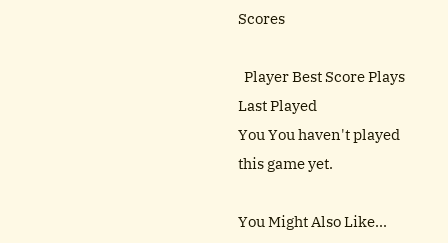Scores

  Player Best Score Plays Last Played
You You haven't played this game yet.

You Might Also Like...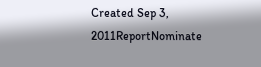Created Sep 3, 2011ReportNominate